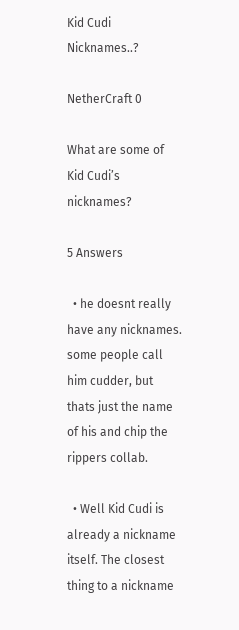Kid Cudi Nicknames..?

NetherCraft 0

What are some of Kid Cudi’s nicknames?

5 Answers

  • he doesnt really have any nicknames. some people call him cudder, but thats just the name of his and chip the rippers collab.

  • Well Kid Cudi is already a nickname itself. The closest thing to a nickname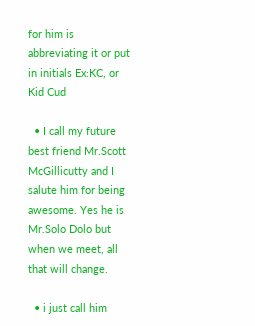for him is abbreviating it or put in initials Ex:KC, or Kid Cud

  • I call my future best friend Mr.Scott McGillicutty and I salute him for being awesome. Yes he is Mr.Solo Dolo but when we meet, all that will change.

  • i just call him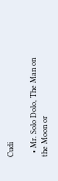Cudi

  • Mr. Solo Dolo, The Man on the Moon or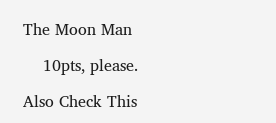The Moon Man

    10pts, please.

Also Check This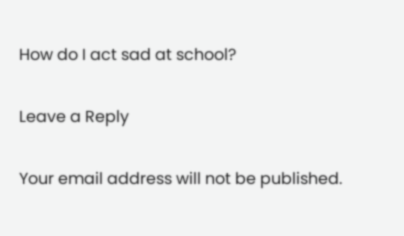How do I act sad at school?

Leave a Reply

Your email address will not be published.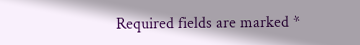Required fields are marked *